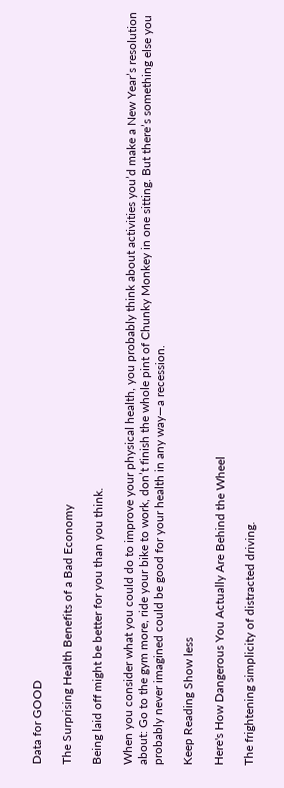Data for GOOD

The Surprising Health Benefits of a Bad Economy

Being laid off might be better for you than you think.

When you consider what you could do to improve your physical health, you probably think about activities you’d make a New Year’s resolution about: Go to the gym more, ride your bike to work, don’t finish the whole pint of Chunky Monkey in one sitting. But there’s something else you probably never imagined could be good for your health in any way—a recession.

Keep Reading Show less

Here's How Dangerous You Actually Are Behind the Wheel

The frightening simplicity of distracted driving.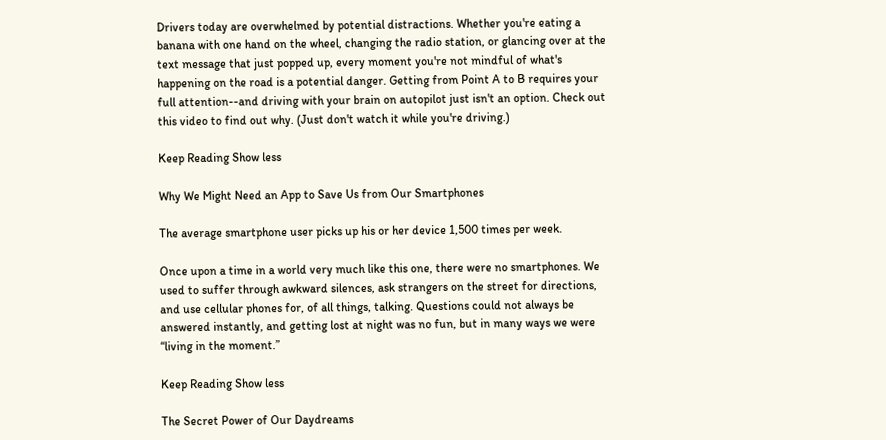Drivers today are overwhelmed by potential distractions. Whether you're eating a banana with one hand on the wheel, changing the radio station, or glancing over at the text message that just popped up, every moment you're not mindful of what's happening on the road is a potential danger. Getting from Point A to B requires your full attention--and driving with your brain on autopilot just isn't an option. Check out this video to find out why. (Just don't watch it while you're driving.)

Keep Reading Show less

Why We Might Need an App to Save Us from Our Smartphones

The average smartphone user picks up his or her device 1,500 times per week.

Once upon a time in a world very much like this one, there were no smartphones. We used to suffer through awkward silences, ask strangers on the street for directions, and use cellular phones for, of all things, talking. Questions could not always be answered instantly, and getting lost at night was no fun, but in many ways we were “living in the moment.”

Keep Reading Show less

The Secret Power of Our Daydreams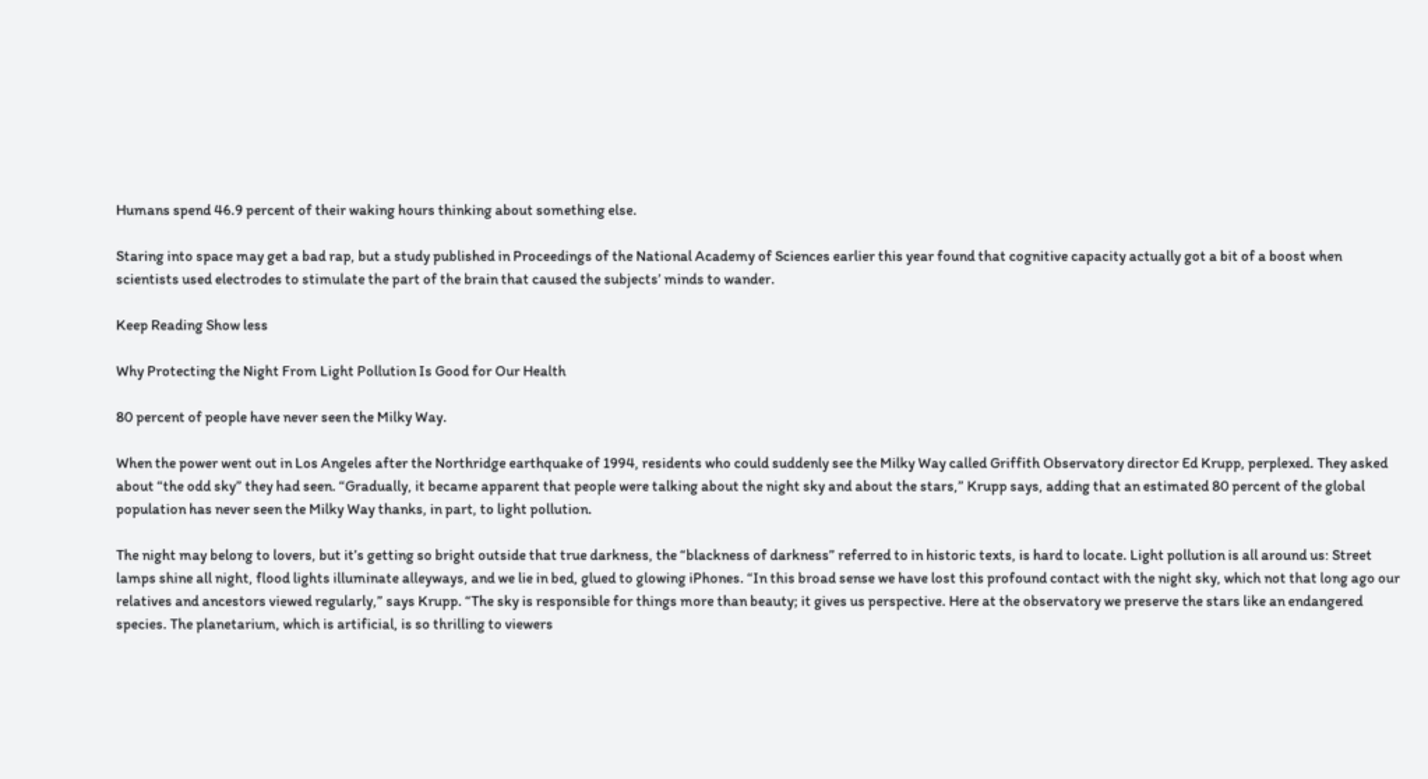Humans spend 46.9 percent of their waking hours thinking about something else.

Staring into space may get a bad rap, but a study published in Proceedings of the National Academy of Sciences earlier this year found that cognitive capacity actually got a bit of a boost when scientists used electrodes to stimulate the part of the brain that caused the subjects’ minds to wander.

Keep Reading Show less

Why Protecting the Night From Light Pollution Is Good for Our Health

80 percent of people have never seen the Milky Way.

When the power went out in Los Angeles after the Northridge earthquake of 1994, residents who could suddenly see the Milky Way called Griffith Observatory director Ed Krupp, perplexed. They asked about “the odd sky” they had seen. “Gradually, it became apparent that people were talking about the night sky and about the stars,” Krupp says, adding that an estimated 80 percent of the global population has never seen the Milky Way thanks, in part, to light pollution.

The night may belong to lovers, but it’s getting so bright outside that true darkness, the “blackness of darkness” referred to in historic texts, is hard to locate. Light pollution is all around us: Street lamps shine all night, flood lights illuminate alleyways, and we lie in bed, glued to glowing iPhones. “In this broad sense we have lost this profound contact with the night sky, which not that long ago our relatives and ancestors viewed regularly,” says Krupp. “The sky is responsible for things more than beauty; it gives us perspective. Here at the observatory we preserve the stars like an endangered species. The planetarium, which is artificial, is so thrilling to viewers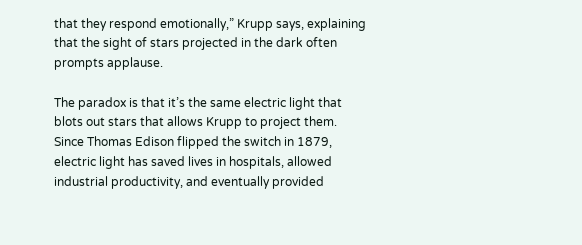that they respond emotionally,” Krupp says, explaining that the sight of stars projected in the dark often prompts applause.

The paradox is that it’s the same electric light that blots out stars that allows Krupp to project them. Since Thomas Edison flipped the switch in 1879, electric light has saved lives in hospitals, allowed industrial productivity, and eventually provided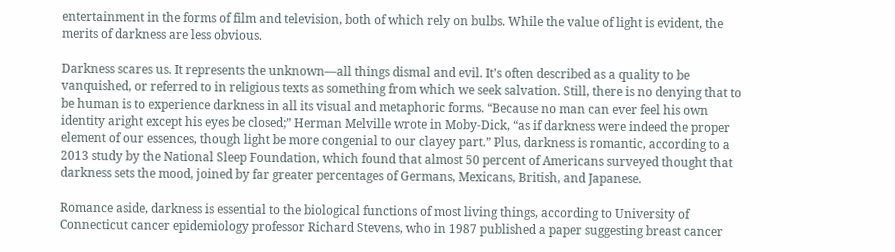entertainment in the forms of film and television, both of which rely on bulbs. While the value of light is evident, the merits of darkness are less obvious.

Darkness scares us. It represents the unknown—all things dismal and evil. It’s often described as a quality to be vanquished, or referred to in religious texts as something from which we seek salvation. Still, there is no denying that to be human is to experience darkness in all its visual and metaphoric forms. “Because no man can ever feel his own identity aright except his eyes be closed;” Herman Melville wrote in Moby-Dick, “as if darkness were indeed the proper element of our essences, though light be more congenial to our clayey part.” Plus, darkness is romantic, according to a 2013 study by the National Sleep Foundation, which found that almost 50 percent of Americans surveyed thought that darkness sets the mood, joined by far greater percentages of Germans, Mexicans, British, and Japanese.

Romance aside, darkness is essential to the biological functions of most living things, according to University of Connecticut cancer epidemiology professor Richard Stevens, who in 1987 published a paper suggesting breast cancer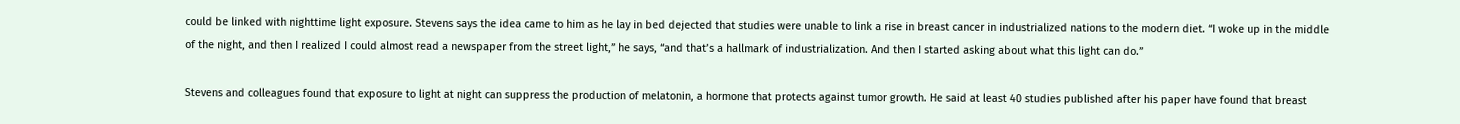could be linked with nighttime light exposure. Stevens says the idea came to him as he lay in bed dejected that studies were unable to link a rise in breast cancer in industrialized nations to the modern diet. “I woke up in the middle of the night, and then I realized I could almost read a newspaper from the street light,” he says, “and that’s a hallmark of industrialization. And then I started asking about what this light can do.”

Stevens and colleagues found that exposure to light at night can suppress the production of melatonin, a hormone that protects against tumor growth. He said at least 40 studies published after his paper have found that breast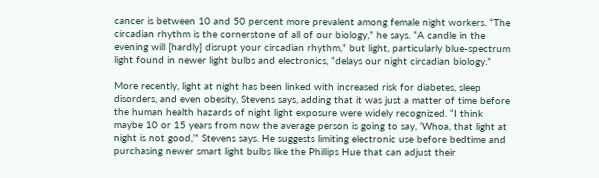cancer is between 10 and 50 percent more prevalent among female night workers. “The circadian rhythm is the cornerstone of all of our biology,” he says. “A candle in the evening will [hardly] disrupt your circadian rhythm,” but light, particularly blue-spectrum light found in newer light bulbs and electronics, “delays our night circadian biology.”

More recently, light at night has been linked with increased risk for diabetes, sleep disorders, and even obesity, Stevens says, adding that it was just a matter of time before the human health hazards of night light exposure were widely recognized. “I think maybe 10 or 15 years from now the average person is going to say, ‘Whoa, that light at night is not good,’” Stevens says. He suggests limiting electronic use before bedtime and purchasing newer smart light bulbs like the Phillips Hue that can adjust their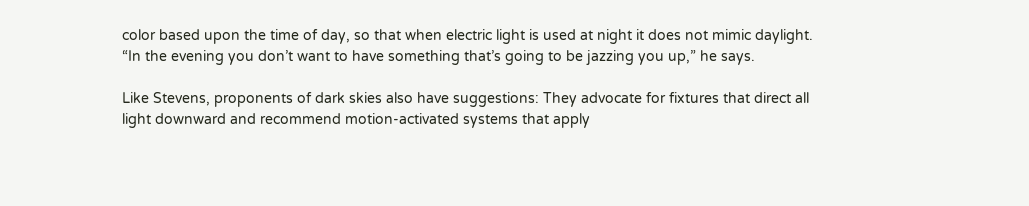color based upon the time of day, so that when electric light is used at night it does not mimic daylight. “In the evening you don’t want to have something that’s going to be jazzing you up,” he says.

Like Stevens, proponents of dark skies also have suggestions: They advocate for fixtures that direct all light downward and recommend motion-activated systems that apply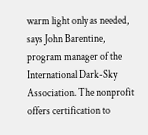warm light only as needed, says John Barentine, program manager of the International Dark-Sky Association. The nonprofit offers certification to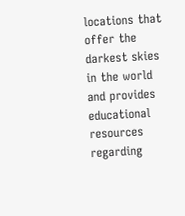locations that offer the darkest skies in the world and provides educational resources regarding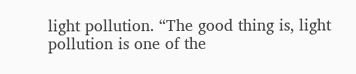light pollution. “The good thing is, light pollution is one of the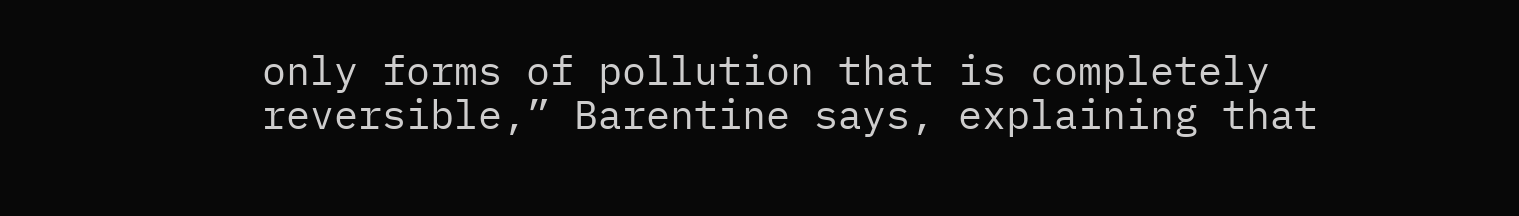only forms of pollution that is completely reversible,” Barentine says, explaining that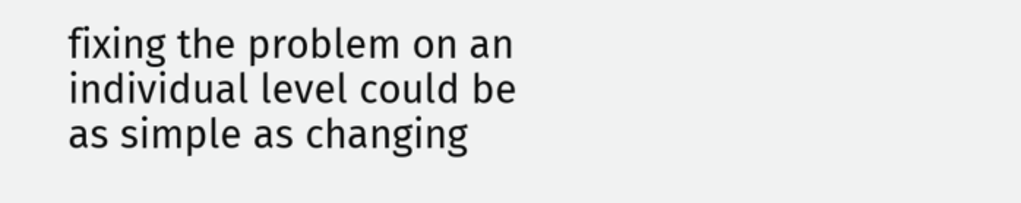fixing the problem on an individual level could be as simple as changing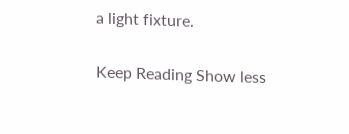a light fixture.

Keep Reading Show less